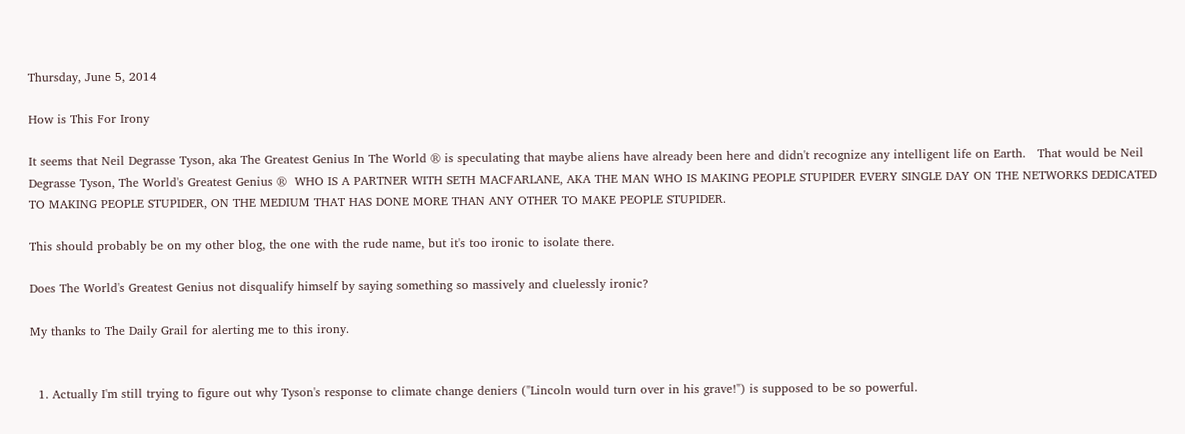Thursday, June 5, 2014

How is This For Irony

It seems that Neil Degrasse Tyson, aka The Greatest Genius In The World ® is speculating that maybe aliens have already been here and didn't recognize any intelligent life on Earth.   That would be Neil Degrasse Tyson, The World's Greatest Genius ®  WHO IS A PARTNER WITH SETH MACFARLANE, AKA THE MAN WHO IS MAKING PEOPLE STUPIDER EVERY SINGLE DAY ON THE NETWORKS DEDICATED TO MAKING PEOPLE STUPIDER, ON THE MEDIUM THAT HAS DONE MORE THAN ANY OTHER TO MAKE PEOPLE STUPIDER.

This should probably be on my other blog, the one with the rude name, but it's too ironic to isolate there.

Does The World's Greatest Genius not disqualify himself by saying something so massively and cluelessly ironic?

My thanks to The Daily Grail for alerting me to this irony.


  1. Actually I'm still trying to figure out why Tyson's response to climate change deniers ("Lincoln would turn over in his grave!") is supposed to be so powerful.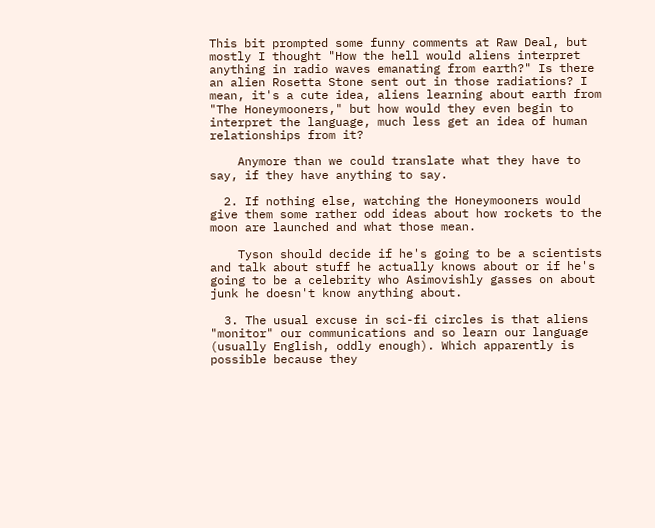This bit prompted some funny comments at Raw Deal, but mostly I thought "How the hell would aliens interpret anything in radio waves emanating from earth?" Is there an alien Rosetta Stone sent out in those radiations? I mean, it's a cute idea, aliens learning about earth from "The Honeymooners," but how would they even begin to interpret the language, much less get an idea of human relationships from it?

    Anymore than we could translate what they have to say, if they have anything to say.

  2. If nothing else, watching the Honeymooners would give them some rather odd ideas about how rockets to the moon are launched and what those mean.

    Tyson should decide if he's going to be a scientists and talk about stuff he actually knows about or if he's going to be a celebrity who Asimovishly gasses on about junk he doesn't know anything about.

  3. The usual excuse in sci-fi circles is that aliens "monitor" our communications and so learn our language (usually English, oddly enough). Which apparently is possible because they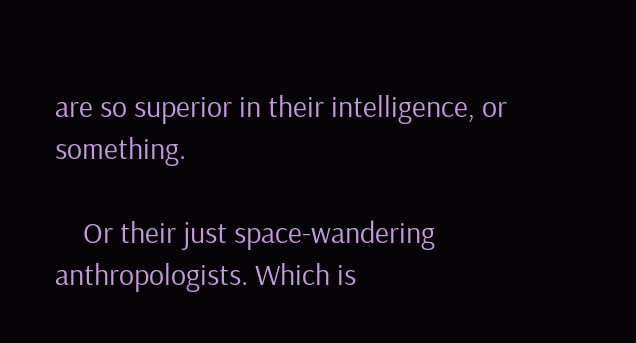are so superior in their intelligence, or something.

    Or their just space-wandering anthropologists. Which is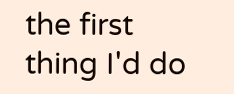the first thing I'd do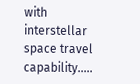with interstellar space travel capability.....